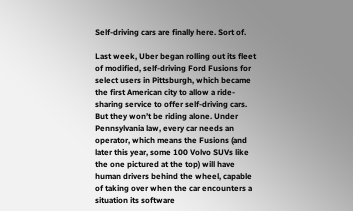Self-driving cars are finally here. Sort of.

Last week, Uber began rolling out its fleet of modified, self-driving Ford Fusions for select users in Pittsburgh, which became the first American city to allow a ride-sharing service to offer self-driving cars. But they won’t be riding alone. Under Pennsylvania law, every car needs an operator, which means the Fusions (and later this year, some 100 Volvo SUVs like the one pictured at the top) will have human drivers behind the wheel, capable of taking over when the car encounters a situation its software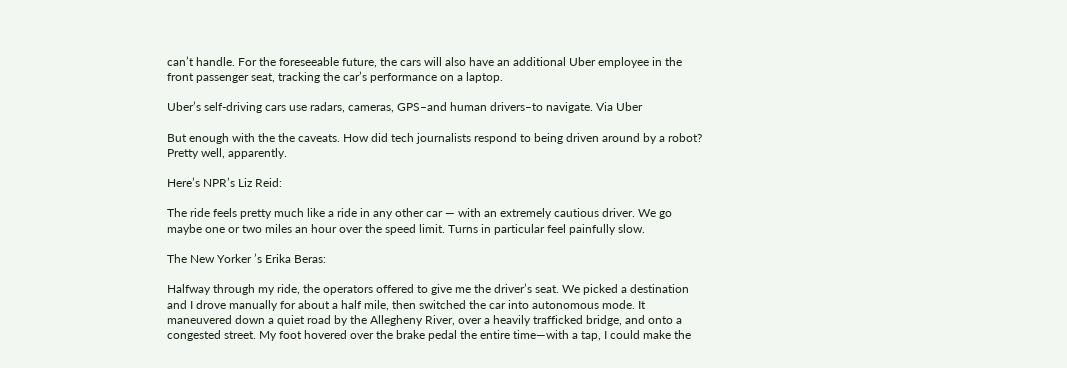can’t handle. For the foreseeable future, the cars will also have an additional Uber employee in the front passenger seat, tracking the car’s performance on a laptop.

Uber’s self-driving cars use radars, cameras, GPS–and human drivers–to navigate. Via Uber

But enough with the the caveats. How did tech journalists respond to being driven around by a robot? Pretty well, apparently.

Here’s NPR’s Liz Reid:

The ride feels pretty much like a ride in any other car — with an extremely cautious driver. We go maybe one or two miles an hour over the speed limit. Turns in particular feel painfully slow.

The New Yorker ’s Erika Beras:

Halfway through my ride, the operators offered to give me the driver’s seat. We picked a destination and I drove manually for about a half mile, then switched the car into autonomous mode. It maneuvered down a quiet road by the Allegheny River, over a heavily trafficked bridge, and onto a congested street. My foot hovered over the brake pedal the entire time—with a tap, I could make the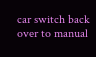car switch back over to manual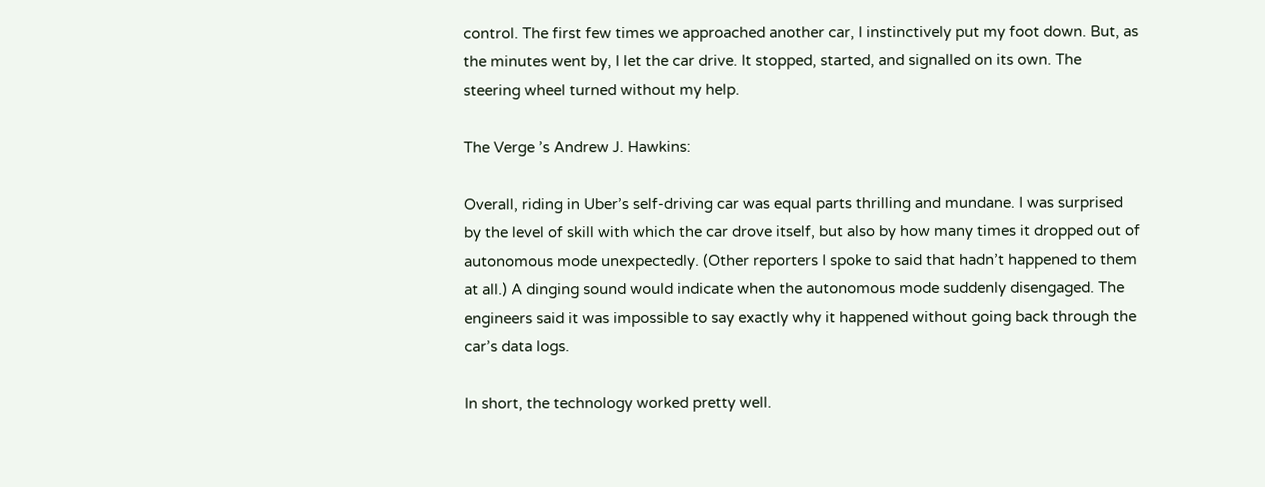control. The first few times we approached another car, I instinctively put my foot down. But, as the minutes went by, I let the car drive. It stopped, started, and signalled on its own. The steering wheel turned without my help.

The Verge ’s Andrew J. Hawkins:

Overall, riding in Uber’s self-driving car was equal parts thrilling and mundane. I was surprised by the level of skill with which the car drove itself, but also by how many times it dropped out of autonomous mode unexpectedly. (Other reporters I spoke to said that hadn’t happened to them at all.) A dinging sound would indicate when the autonomous mode suddenly disengaged. The engineers said it was impossible to say exactly why it happened without going back through the car’s data logs.

In short, the technology worked pretty well.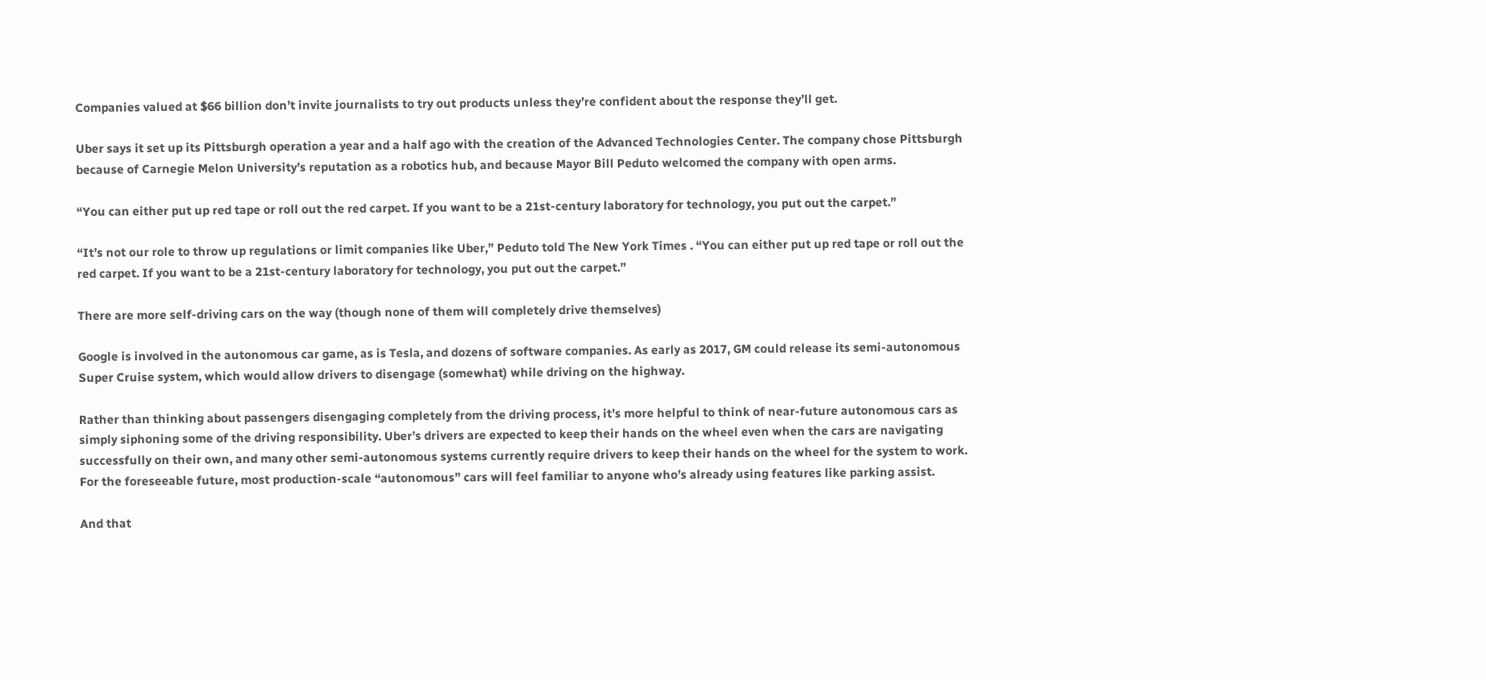Companies valued at $66 billion don’t invite journalists to try out products unless they’re confident about the response they’ll get.

Uber says it set up its Pittsburgh operation a year and a half ago with the creation of the Advanced Technologies Center. The company chose Pittsburgh because of Carnegie Melon University’s reputation as a robotics hub, and because Mayor Bill Peduto welcomed the company with open arms.

“You can either put up red tape or roll out the red carpet. If you want to be a 21st-century laboratory for technology, you put out the carpet.”

“It’s not our role to throw up regulations or limit companies like Uber,” Peduto told The New York Times . “You can either put up red tape or roll out the red carpet. If you want to be a 21st-century laboratory for technology, you put out the carpet.”

There are more self-driving cars on the way (though none of them will completely drive themselves)

Google is involved in the autonomous car game, as is Tesla, and dozens of software companies. As early as 2017, GM could release its semi-autonomous Super Cruise system, which would allow drivers to disengage (somewhat) while driving on the highway.

Rather than thinking about passengers disengaging completely from the driving process, it’s more helpful to think of near-future autonomous cars as simply siphoning some of the driving responsibility. Uber’s drivers are expected to keep their hands on the wheel even when the cars are navigating successfully on their own, and many other semi-autonomous systems currently require drivers to keep their hands on the wheel for the system to work. For the foreseeable future, most production-scale “autonomous” cars will feel familiar to anyone who’s already using features like parking assist.

And that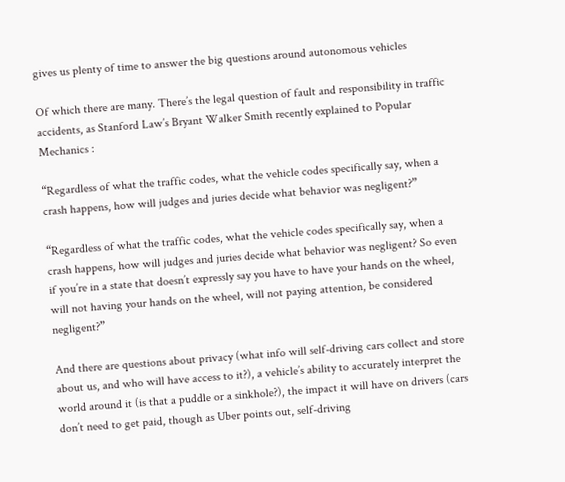gives us plenty of time to answer the big questions around autonomous vehicles

Of which there are many. There’s the legal question of fault and responsibility in traffic accidents, as Stanford Law’s Bryant Walker Smith recently explained to Popular Mechanics :

“Regardless of what the traffic codes, what the vehicle codes specifically say, when a crash happens, how will judges and juries decide what behavior was negligent?”

“Regardless of what the traffic codes, what the vehicle codes specifically say, when a crash happens, how will judges and juries decide what behavior was negligent? So even if you’re in a state that doesn’t expressly say you have to have your hands on the wheel, will not having your hands on the wheel, will not paying attention, be considered negligent?”

And there are questions about privacy (what info will self-driving cars collect and store about us, and who will have access to it?), a vehicle’s ability to accurately interpret the world around it (is that a puddle or a sinkhole?), the impact it will have on drivers (cars don’t need to get paid, though as Uber points out, self-driving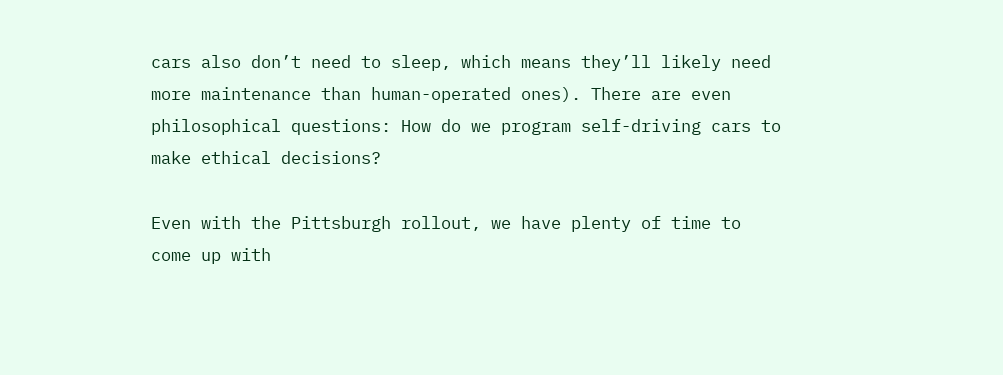cars also don’t need to sleep, which means they’ll likely need more maintenance than human-operated ones). There are even philosophical questions: How do we program self-driving cars to make ethical decisions?

Even with the Pittsburgh rollout, we have plenty of time to come up with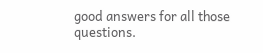good answers for all those questions.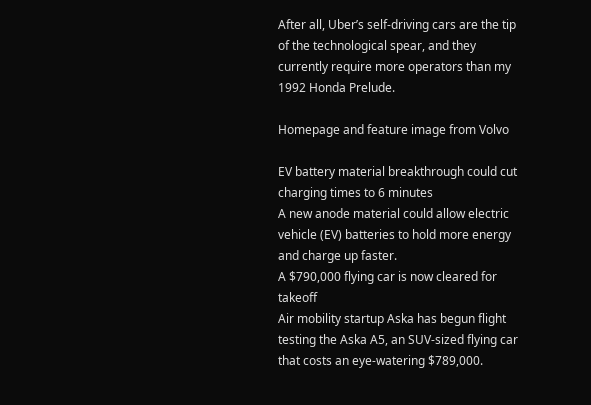After all, Uber’s self-driving cars are the tip of the technological spear, and they currently require more operators than my 1992 Honda Prelude.

Homepage and feature image from Volvo

EV battery material breakthrough could cut charging times to 6 minutes
A new anode material could allow electric vehicle (EV) batteries to hold more energy and charge up faster.
A $790,000 flying car is now cleared for takeoff
Air mobility startup Aska has begun flight testing the Aska A5, an SUV-sized flying car that costs an eye-watering $789,000.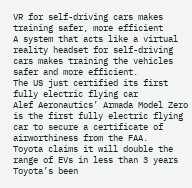VR for self-driving cars makes training safer, more efficient
A system that acts like a virtual reality headset for self-driving cars makes training the vehicles safer and more efficient.
The US just certified its first fully electric flying car
Alef Aeronautics’ Armada Model Zero is the first fully electric flying car to secure a certificate of airworthiness from the FAA.
Toyota claims it will double the range of EVs in less than 3 years
Toyota’s been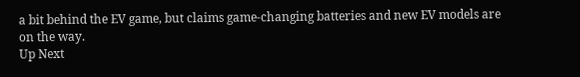a bit behind the EV game, but claims game-changing batteries and new EV models are on the way.
Up Next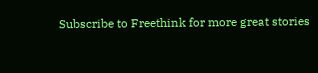Subscribe to Freethink for more great stories